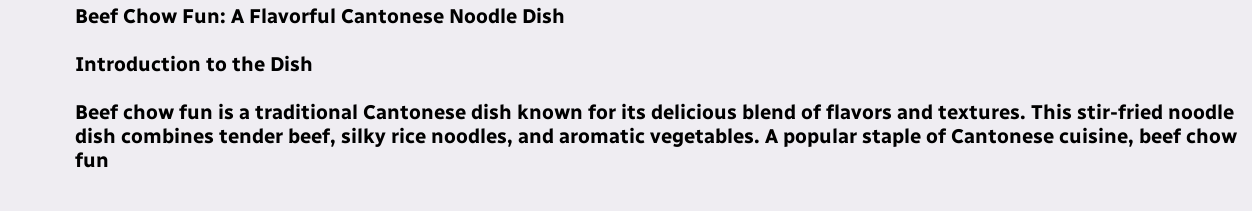Beef Chow Fun: A Flavorful Cantonese Noodle Dish

Introduction to the Dish

Beef chow fun is a traditional Cantonese dish known for its delicious blend of flavors and textures. This stir-fried noodle dish combines tender beef, silky rice noodles, and aromatic vegetables. A popular staple of Cantonese cuisine, beef chow fun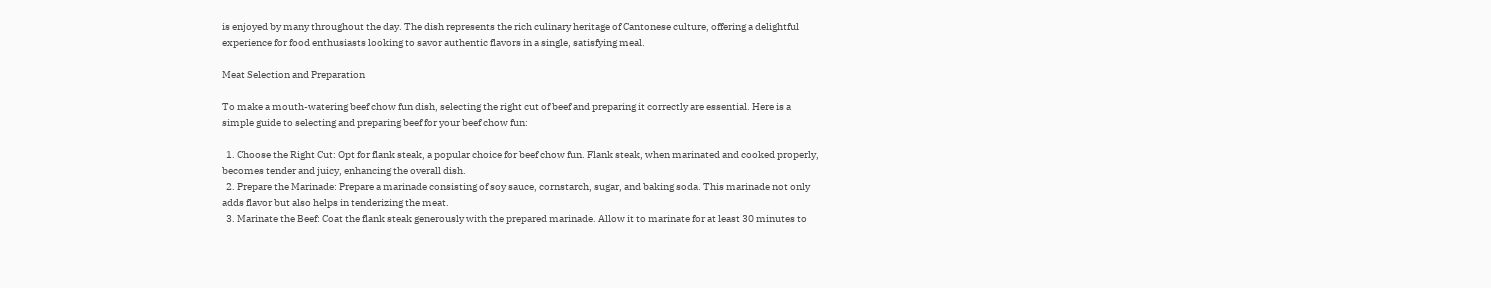is enjoyed by many throughout the day. The dish represents the rich culinary heritage of Cantonese culture, offering a delightful experience for food enthusiasts looking to savor authentic flavors in a single, satisfying meal.

Meat Selection and Preparation

To make a mouth-watering beef chow fun dish, selecting the right cut of beef and preparing it correctly are essential. Here is a simple guide to selecting and preparing beef for your beef chow fun:

  1. Choose the Right Cut: Opt for flank steak, a popular choice for beef chow fun. Flank steak, when marinated and cooked properly, becomes tender and juicy, enhancing the overall dish.
  2. Prepare the Marinade: Prepare a marinade consisting of soy sauce, cornstarch, sugar, and baking soda. This marinade not only adds flavor but also helps in tenderizing the meat.
  3. Marinate the Beef: Coat the flank steak generously with the prepared marinade. Allow it to marinate for at least 30 minutes to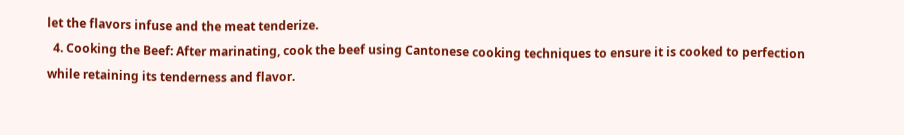let the flavors infuse and the meat tenderize.
  4. Cooking the Beef: After marinating, cook the beef using Cantonese cooking techniques to ensure it is cooked to perfection while retaining its tenderness and flavor.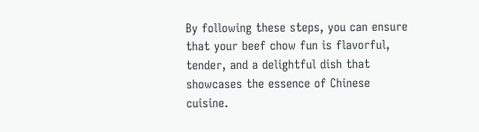By following these steps, you can ensure that your beef chow fun is flavorful, tender, and a delightful dish that showcases the essence of Chinese cuisine.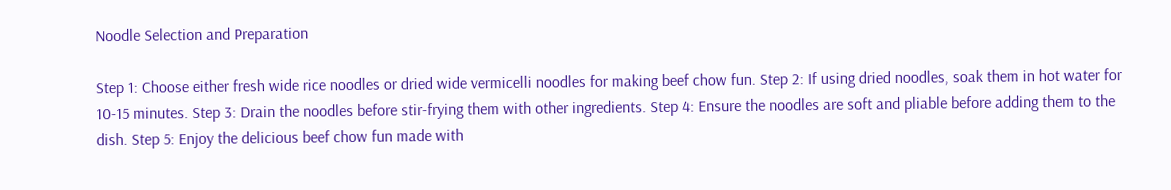Noodle Selection and Preparation

Step 1: Choose either fresh wide rice noodles or dried wide vermicelli noodles for making beef chow fun. Step 2: If using dried noodles, soak them in hot water for 10-15 minutes. Step 3: Drain the noodles before stir-frying them with other ingredients. Step 4: Ensure the noodles are soft and pliable before adding them to the dish. Step 5: Enjoy the delicious beef chow fun made with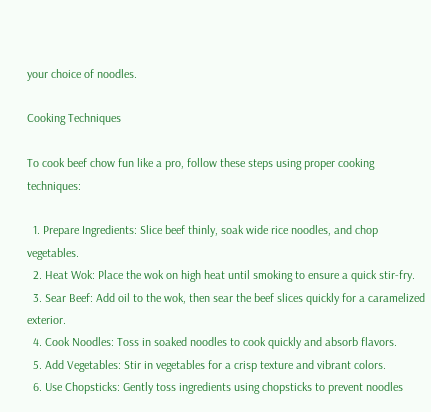your choice of noodles.

Cooking Techniques

To cook beef chow fun like a pro, follow these steps using proper cooking techniques:

  1. Prepare Ingredients: Slice beef thinly, soak wide rice noodles, and chop vegetables.
  2. Heat Wok: Place the wok on high heat until smoking to ensure a quick stir-fry.
  3. Sear Beef: Add oil to the wok, then sear the beef slices quickly for a caramelized exterior.
  4. Cook Noodles: Toss in soaked noodles to cook quickly and absorb flavors.
  5. Add Vegetables: Stir in vegetables for a crisp texture and vibrant colors.
  6. Use Chopsticks: Gently toss ingredients using chopsticks to prevent noodles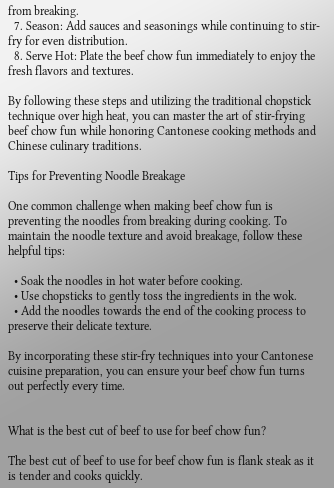from breaking.
  7. Season: Add sauces and seasonings while continuing to stir-fry for even distribution.
  8. Serve Hot: Plate the beef chow fun immediately to enjoy the fresh flavors and textures.

By following these steps and utilizing the traditional chopstick technique over high heat, you can master the art of stir-frying beef chow fun while honoring Cantonese cooking methods and Chinese culinary traditions.

Tips for Preventing Noodle Breakage

One common challenge when making beef chow fun is preventing the noodles from breaking during cooking. To maintain the noodle texture and avoid breakage, follow these helpful tips:

  • Soak the noodles in hot water before cooking.
  • Use chopsticks to gently toss the ingredients in the wok.
  • Add the noodles towards the end of the cooking process to preserve their delicate texture.

By incorporating these stir-fry techniques into your Cantonese cuisine preparation, you can ensure your beef chow fun turns out perfectly every time.


What is the best cut of beef to use for beef chow fun?

The best cut of beef to use for beef chow fun is flank steak as it is tender and cooks quickly.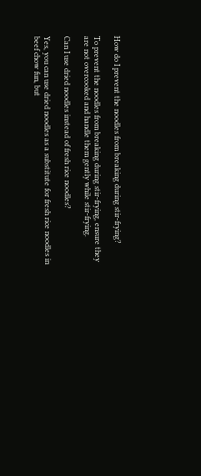How do I prevent the noodles from breaking during stir-frying?

To prevent the noodles from breaking during stir-frying, ensure they are not overcooked and handle them gently while stir-frying.

Can I use dried noodles instead of fresh rice noodles?

Yes, you can use dried noodles as a substitute for fresh rice noodles in beef chow fun, but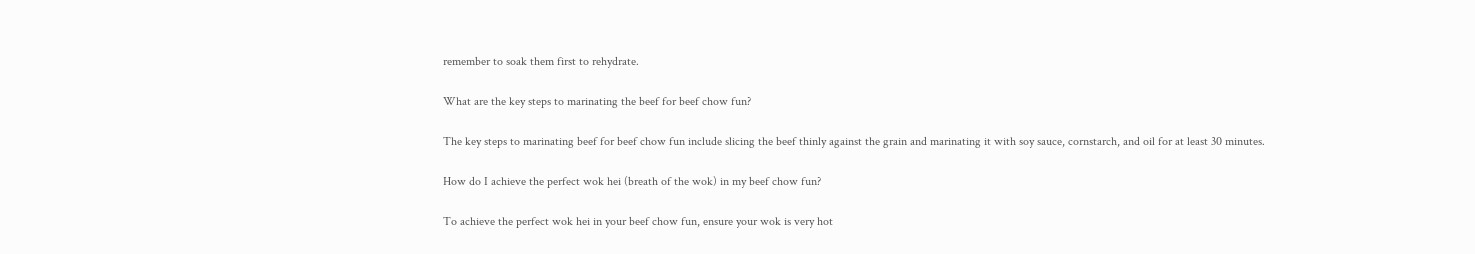remember to soak them first to rehydrate.

What are the key steps to marinating the beef for beef chow fun?

The key steps to marinating beef for beef chow fun include slicing the beef thinly against the grain and marinating it with soy sauce, cornstarch, and oil for at least 30 minutes.

How do I achieve the perfect wok hei (breath of the wok) in my beef chow fun?

To achieve the perfect wok hei in your beef chow fun, ensure your wok is very hot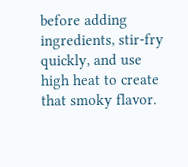before adding ingredients, stir-fry quickly, and use high heat to create that smoky flavor.